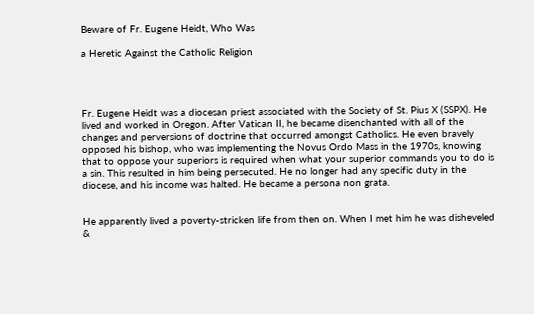Beware of Fr. Eugene Heidt, Who Was

a Heretic Against the Catholic Religion




Fr. Eugene Heidt was a diocesan priest associated with the Society of St. Pius X (SSPX). He lived and worked in Oregon. After Vatican II, he became disenchanted with all of the changes and perversions of doctrine that occurred amongst Catholics. He even bravely opposed his bishop, who was implementing the Novus Ordo Mass in the 1970s, knowing that to oppose your superiors is required when what your superior commands you to do is a sin. This resulted in him being persecuted. He no longer had any specific duty in the diocese, and his income was halted. He became a persona non grata.


He apparently lived a poverty-stricken life from then on. When I met him he was disheveled &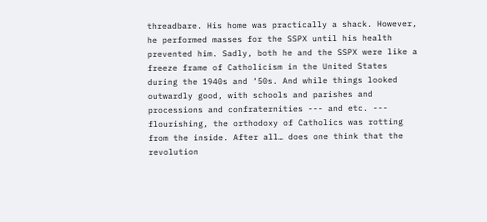threadbare. His home was practically a shack. However, he performed masses for the SSPX until his health prevented him. Sadly, both he and the SSPX were like a freeze frame of Catholicism in the United States during the 1940s and ‘50s. And while things looked outwardly good, with schools and parishes and processions and confraternities --- and etc. --- flourishing, the orthodoxy of Catholics was rotting from the inside. After all… does one think that the revolution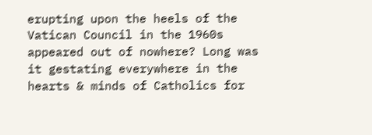erupting upon the heels of the Vatican Council in the 1960s appeared out of nowhere? Long was it gestating everywhere in the hearts & minds of Catholics for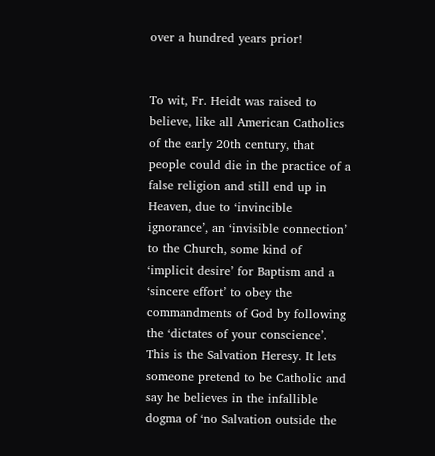over a hundred years prior!


To wit, Fr. Heidt was raised to believe, like all American Catholics of the early 20th century, that people could die in the practice of a false religion and still end up in Heaven, due to ‘invincible ignorance’, an ‘invisible connection’ to the Church, some kind of ‘implicit desire’ for Baptism and a ‘sincere effort’ to obey the commandments of God by following the ‘dictates of your conscience’. This is the Salvation Heresy. It lets someone pretend to be Catholic and say he believes in the infallible dogma of ‘no Salvation outside the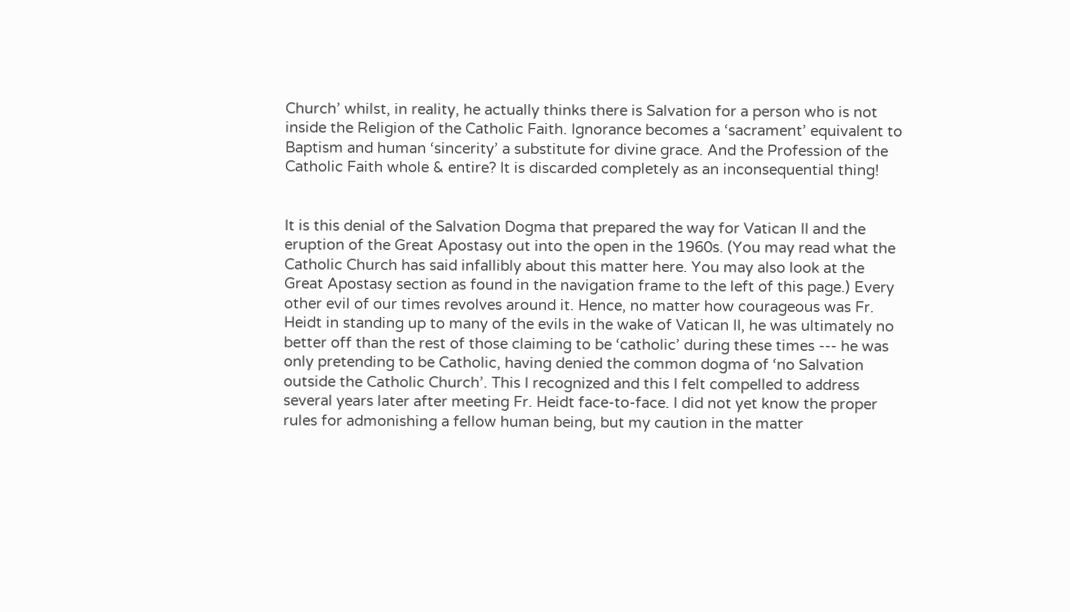Church’ whilst, in reality, he actually thinks there is Salvation for a person who is not inside the Religion of the Catholic Faith. Ignorance becomes a ‘sacrament’ equivalent to Baptism and human ‘sincerity’ a substitute for divine grace. And the Profession of the Catholic Faith whole & entire? It is discarded completely as an inconsequential thing!


It is this denial of the Salvation Dogma that prepared the way for Vatican II and the eruption of the Great Apostasy out into the open in the 1960s. (You may read what the Catholic Church has said infallibly about this matter here. You may also look at the Great Apostasy section as found in the navigation frame to the left of this page.) Every other evil of our times revolves around it. Hence, no matter how courageous was Fr. Heidt in standing up to many of the evils in the wake of Vatican II, he was ultimately no better off than the rest of those claiming to be ‘catholic’ during these times --- he was only pretending to be Catholic, having denied the common dogma of ‘no Salvation outside the Catholic Church’. This I recognized and this I felt compelled to address several years later after meeting Fr. Heidt face-to-face. I did not yet know the proper rules for admonishing a fellow human being, but my caution in the matter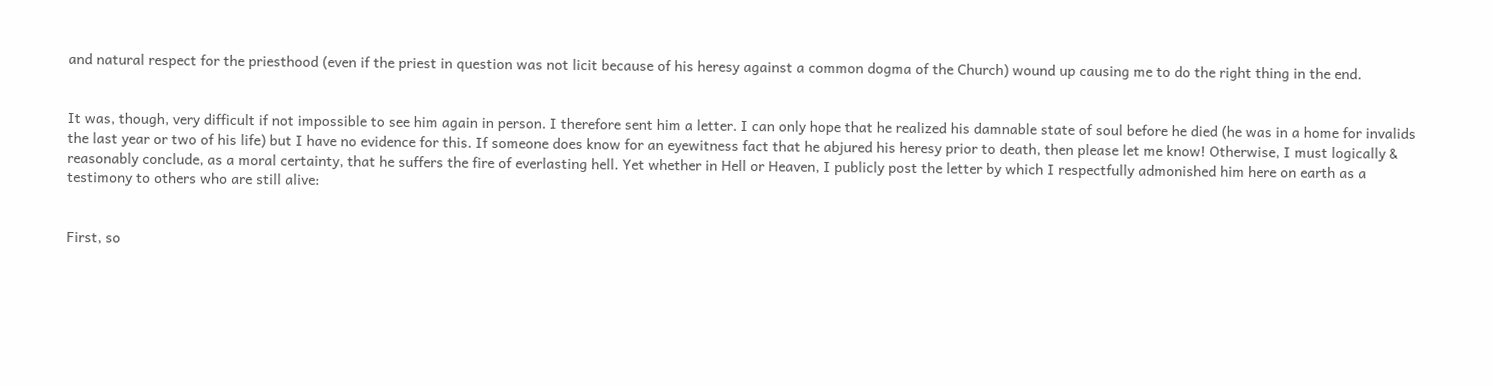and natural respect for the priesthood (even if the priest in question was not licit because of his heresy against a common dogma of the Church) wound up causing me to do the right thing in the end.


It was, though, very difficult if not impossible to see him again in person. I therefore sent him a letter. I can only hope that he realized his damnable state of soul before he died (he was in a home for invalids the last year or two of his life) but I have no evidence for this. If someone does know for an eyewitness fact that he abjured his heresy prior to death, then please let me know! Otherwise, I must logically & reasonably conclude, as a moral certainty, that he suffers the fire of everlasting hell. Yet whether in Hell or Heaven, I publicly post the letter by which I respectfully admonished him here on earth as a testimony to others who are still alive:


First, so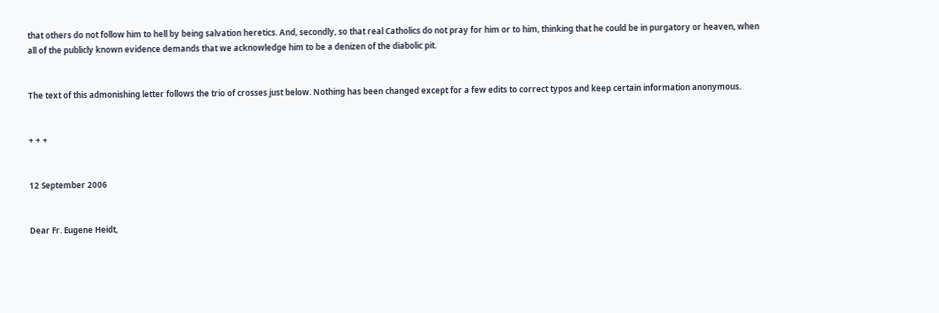that others do not follow him to hell by being salvation heretics. And, secondly, so that real Catholics do not pray for him or to him, thinking that he could be in purgatory or heaven, when all of the publicly known evidence demands that we acknowledge him to be a denizen of the diabolic pit.


The text of this admonishing letter follows the trio of crosses just below. Nothing has been changed except for a few edits to correct typos and keep certain information anonymous.


+ + +


12 September 2006


Dear Fr. Eugene Heidt,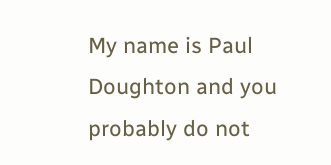My name is Paul Doughton and you probably do not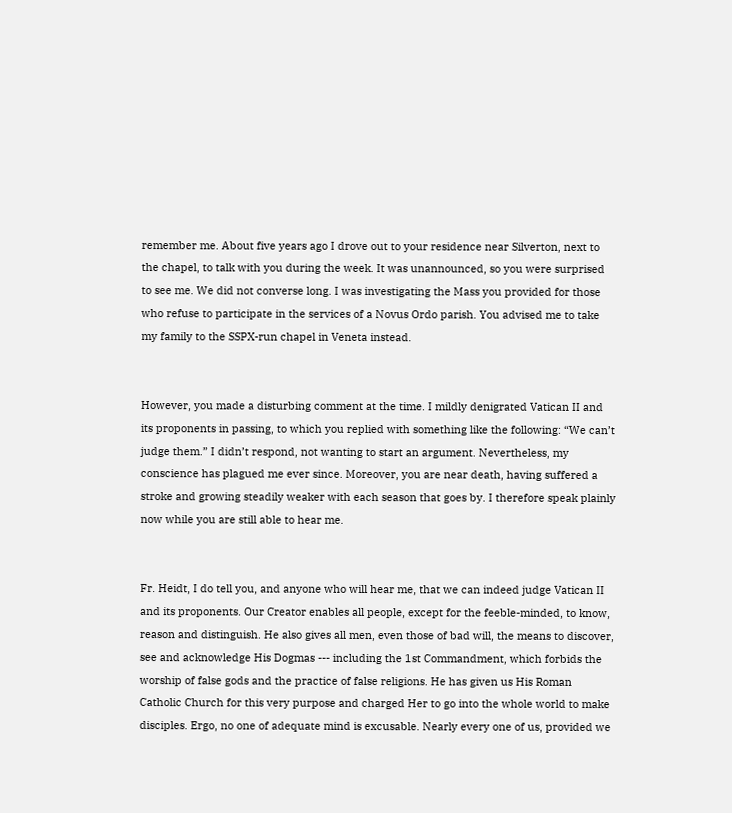remember me. About five years ago I drove out to your residence near Silverton, next to the chapel, to talk with you during the week. It was unannounced, so you were surprised to see me. We did not converse long. I was investigating the Mass you provided for those who refuse to participate in the services of a Novus Ordo parish. You advised me to take my family to the SSPX-run chapel in Veneta instead.


However, you made a disturbing comment at the time. I mildly denigrated Vatican II and its proponents in passing, to which you replied with something like the following: “We can’t judge them.” I didn’t respond, not wanting to start an argument. Nevertheless, my conscience has plagued me ever since. Moreover, you are near death, having suffered a stroke and growing steadily weaker with each season that goes by. I therefore speak plainly now while you are still able to hear me.


Fr. Heidt, I do tell you, and anyone who will hear me, that we can indeed judge Vatican II and its proponents. Our Creator enables all people, except for the feeble-minded, to know, reason and distinguish. He also gives all men, even those of bad will, the means to discover, see and acknowledge His Dogmas --- including the 1st Commandment, which forbids the worship of false gods and the practice of false religions. He has given us His Roman Catholic Church for this very purpose and charged Her to go into the whole world to make disciples. Ergo, no one of adequate mind is excusable. Nearly every one of us, provided we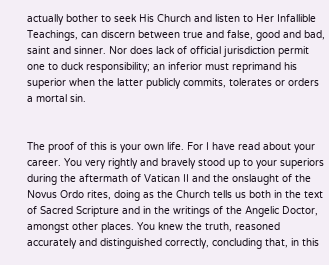actually bother to seek His Church and listen to Her Infallible Teachings, can discern between true and false, good and bad, saint and sinner. Nor does lack of official jurisdiction permit one to duck responsibility; an inferior must reprimand his superior when the latter publicly commits, tolerates or orders a mortal sin.


The proof of this is your own life. For I have read about your career. You very rightly and bravely stood up to your superiors during the aftermath of Vatican II and the onslaught of the Novus Ordo rites, doing as the Church tells us both in the text of Sacred Scripture and in the writings of the Angelic Doctor, amongst other places. You knew the truth, reasoned accurately and distinguished correctly, concluding that, in this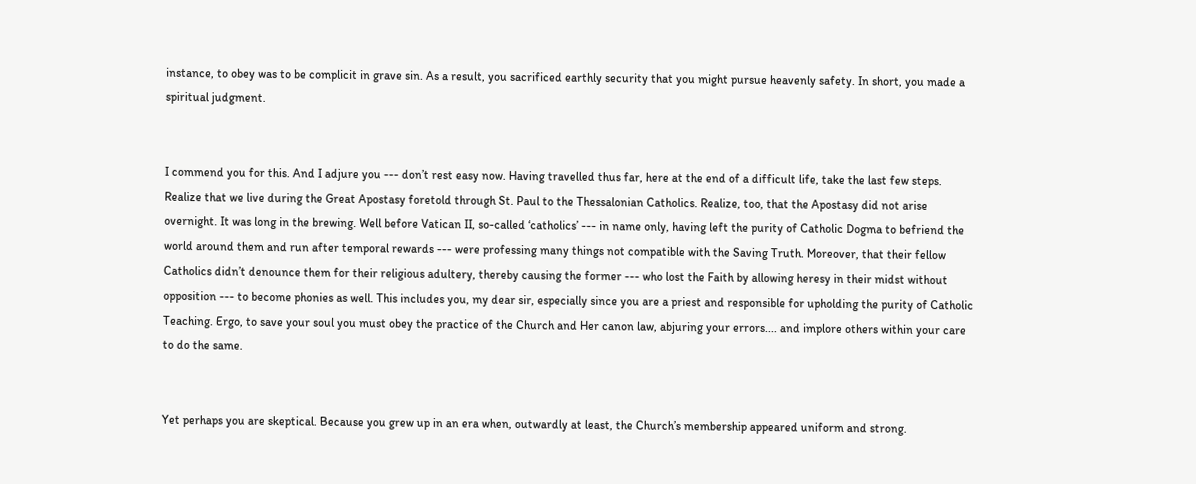instance, to obey was to be complicit in grave sin. As a result, you sacrificed earthly security that you might pursue heavenly safety. In short, you made a spiritual judgment.


I commend you for this. And I adjure you --- don’t rest easy now. Having travelled thus far, here at the end of a difficult life, take the last few steps. Realize that we live during the Great Apostasy foretold through St. Paul to the Thessalonian Catholics. Realize, too, that the Apostasy did not arise overnight. It was long in the brewing. Well before Vatican II, so-called ‘catholics’ --- in name only, having left the purity of Catholic Dogma to befriend the world around them and run after temporal rewards --- were professing many things not compatible with the Saving Truth. Moreover, that their fellow Catholics didn’t denounce them for their religious adultery, thereby causing the former --- who lost the Faith by allowing heresy in their midst without opposition --- to become phonies as well. This includes you, my dear sir, especially since you are a priest and responsible for upholding the purity of Catholic Teaching. Ergo, to save your soul you must obey the practice of the Church and Her canon law, abjuring your errors.... and implore others within your care to do the same.


Yet perhaps you are skeptical. Because you grew up in an era when, outwardly at least, the Church’s membership appeared uniform and strong.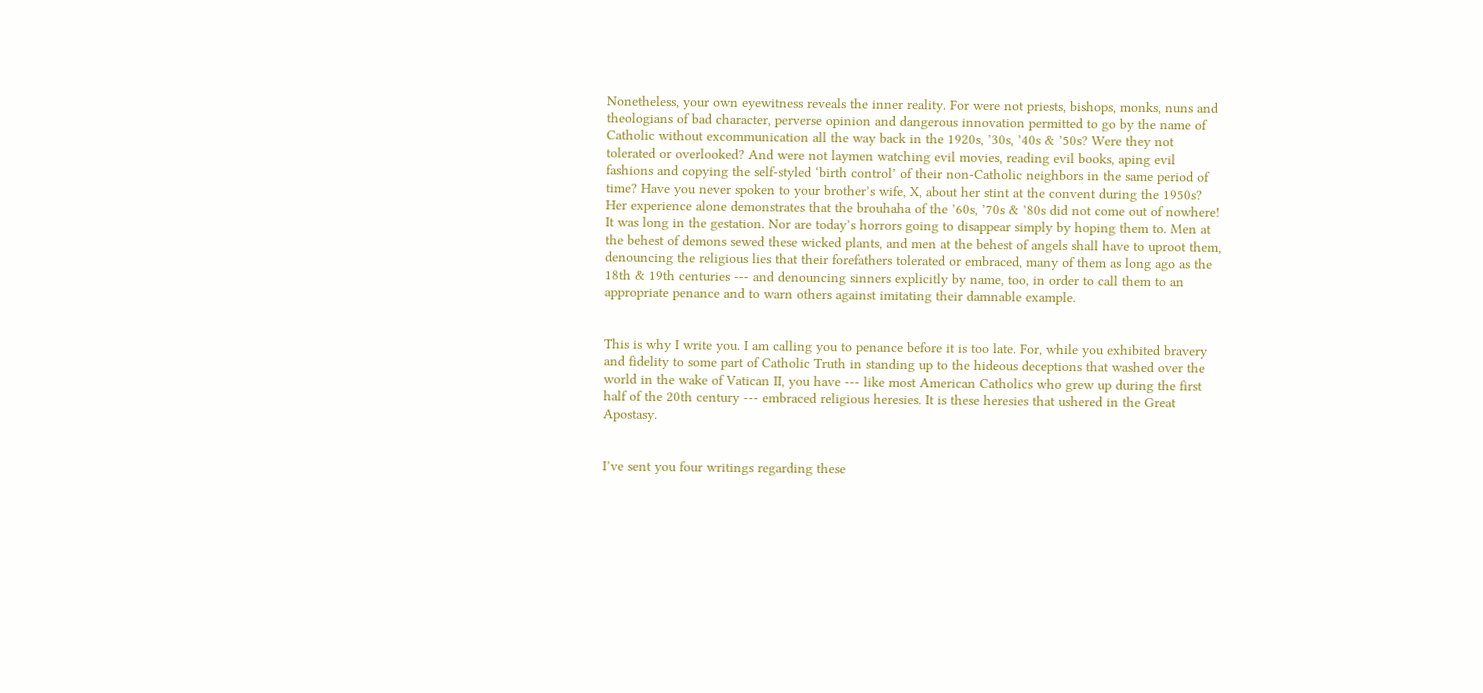Nonetheless, your own eyewitness reveals the inner reality. For were not priests, bishops, monks, nuns and theologians of bad character, perverse opinion and dangerous innovation permitted to go by the name of Catholic without excommunication all the way back in the 1920s, ’30s, ’40s & ’50s? Were they not tolerated or overlooked? And were not laymen watching evil movies, reading evil books, aping evil fashions and copying the self-styled ‘birth control’ of their non-Catholic neighbors in the same period of time? Have you never spoken to your brother’s wife, X, about her stint at the convent during the 1950s? Her experience alone demonstrates that the brouhaha of the ’60s, ’70s & ’80s did not come out of nowhere! It was long in the gestation. Nor are today’s horrors going to disappear simply by hoping them to. Men at the behest of demons sewed these wicked plants, and men at the behest of angels shall have to uproot them, denouncing the religious lies that their forefathers tolerated or embraced, many of them as long ago as the 18th & 19th centuries --- and denouncing sinners explicitly by name, too, in order to call them to an appropriate penance and to warn others against imitating their damnable example.


This is why I write you. I am calling you to penance before it is too late. For, while you exhibited bravery and fidelity to some part of Catholic Truth in standing up to the hideous deceptions that washed over the world in the wake of Vatican II, you have --- like most American Catholics who grew up during the first half of the 20th century --- embraced religious heresies. It is these heresies that ushered in the Great Apostasy.


I’ve sent you four writings regarding these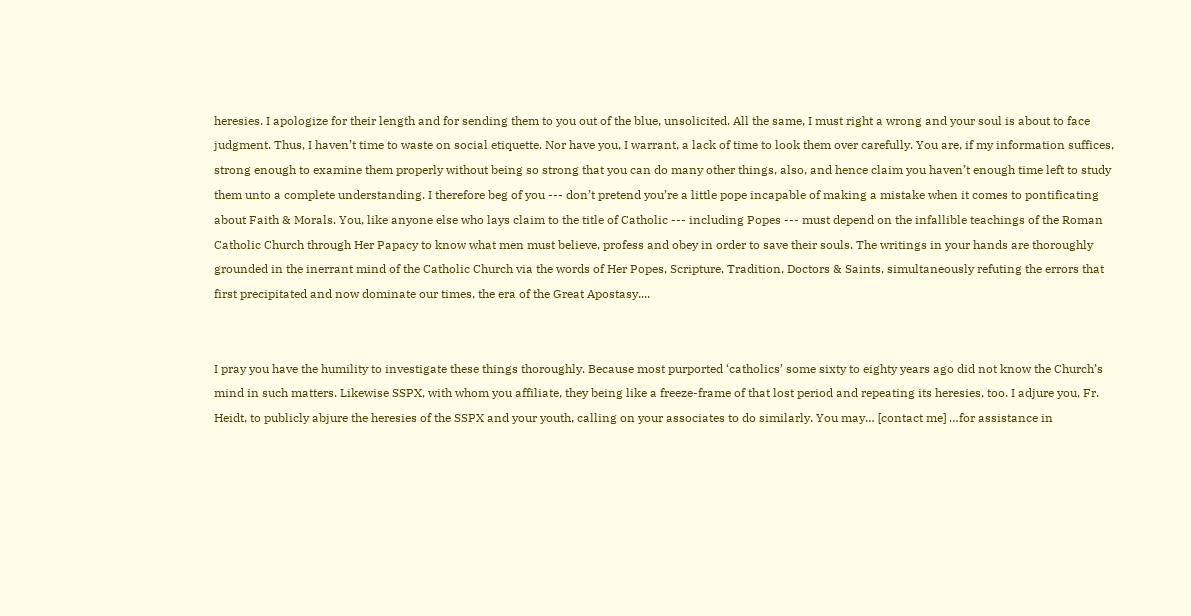heresies. I apologize for their length and for sending them to you out of the blue, unsolicited. All the same, I must right a wrong and your soul is about to face judgment. Thus, I haven’t time to waste on social etiquette. Nor have you, I warrant, a lack of time to look them over carefully. You are, if my information suffices, strong enough to examine them properly without being so strong that you can do many other things, also, and hence claim you haven’t enough time left to study them unto a complete understanding. I therefore beg of you --- don’t pretend you’re a little pope incapable of making a mistake when it comes to pontificating about Faith & Morals. You, like anyone else who lays claim to the title of Catholic --- including Popes --- must depend on the infallible teachings of the Roman Catholic Church through Her Papacy to know what men must believe, profess and obey in order to save their souls. The writings in your hands are thoroughly grounded in the inerrant mind of the Catholic Church via the words of Her Popes, Scripture, Tradition, Doctors & Saints, simultaneously refuting the errors that first precipitated and now dominate our times, the era of the Great Apostasy....


I pray you have the humility to investigate these things thoroughly. Because most purported ‘catholics’ some sixty to eighty years ago did not know the Church’s mind in such matters. Likewise SSPX, with whom you affiliate, they being like a freeze-frame of that lost period and repeating its heresies, too. I adjure you, Fr. Heidt, to publicly abjure the heresies of the SSPX and your youth, calling on your associates to do similarly. You may… [contact me] …for assistance in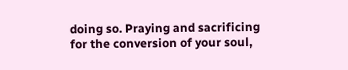doing so. Praying and sacrificing for the conversion of your soul,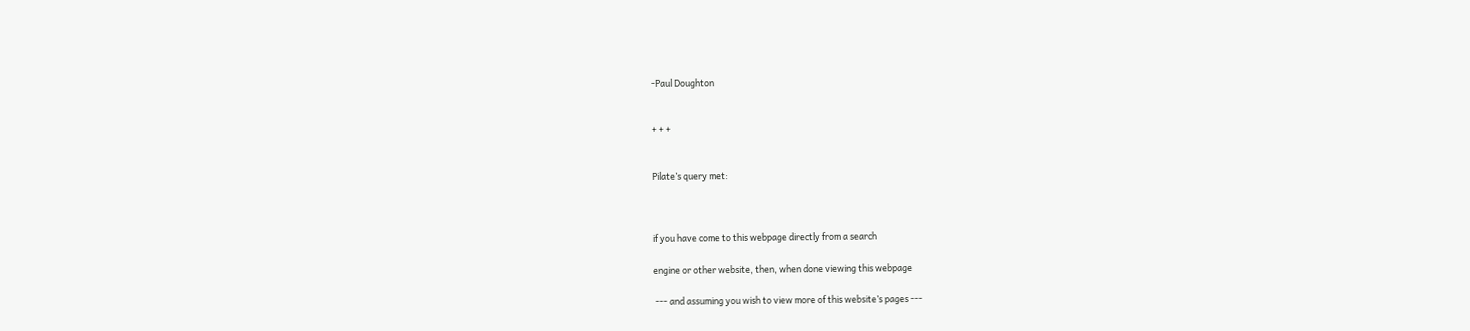-Paul Doughton


+ + +


Pilate’s query met:



if you have come to this webpage directly from a search

engine or other website, then, when done viewing this webpage

 --- and assuming you wish to view more of this website’s pages ---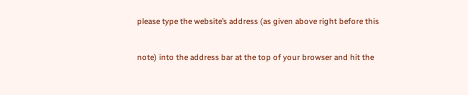please type the website’s address (as given above right before this

note) into the address bar at the top of your browser and hit the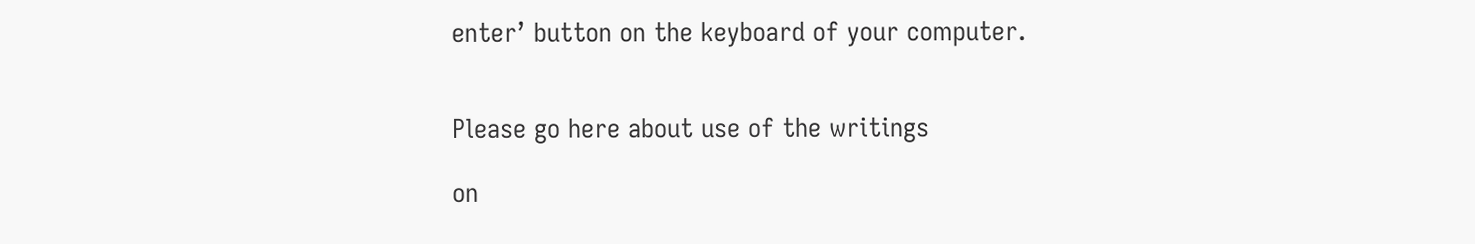enter’ button on the keyboard of your computer.


Please go here about use of the writings

on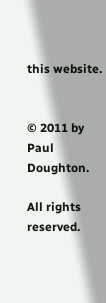this website.


© 2011 by Paul Doughton.

All rights reserved.